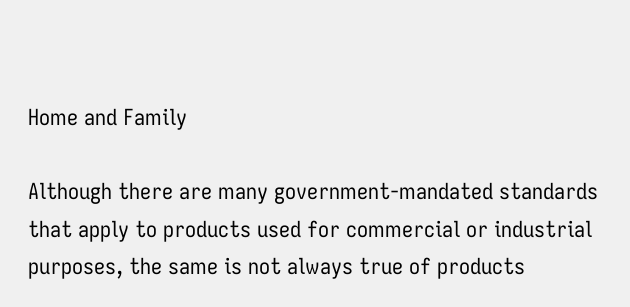Home and Family

Although there are many government-mandated standards that apply to products used for commercial or industrial purposes, the same is not always true of products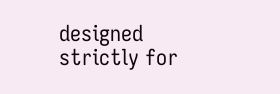designed strictly for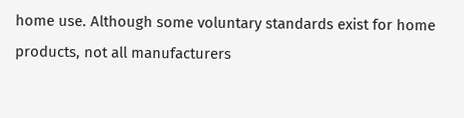home use. Although some voluntary standards exist for home products, not all manufacturers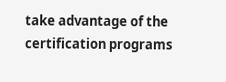take advantage of the certification programs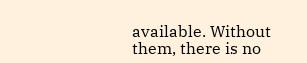available. Without them, there is no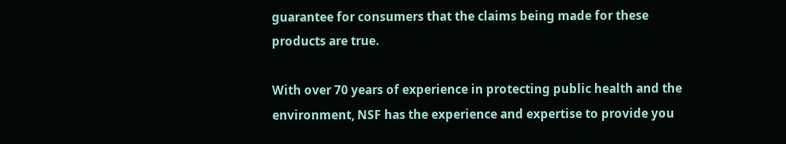guarantee for consumers that the claims being made for these products are true.

With over 70 years of experience in protecting public health and the environment, NSF has the experience and expertise to provide you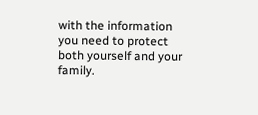with the information you need to protect both yourself and your family.